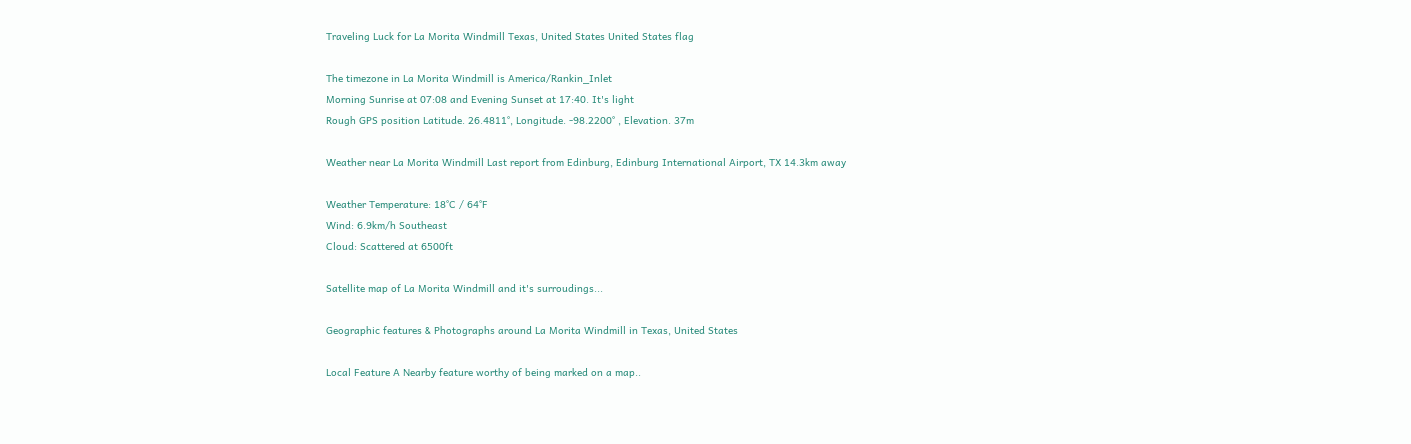Traveling Luck for La Morita Windmill Texas, United States United States flag

The timezone in La Morita Windmill is America/Rankin_Inlet
Morning Sunrise at 07:08 and Evening Sunset at 17:40. It's light
Rough GPS position Latitude. 26.4811°, Longitude. -98.2200° , Elevation. 37m

Weather near La Morita Windmill Last report from Edinburg, Edinburg International Airport, TX 14.3km away

Weather Temperature: 18°C / 64°F
Wind: 6.9km/h Southeast
Cloud: Scattered at 6500ft

Satellite map of La Morita Windmill and it's surroudings...

Geographic features & Photographs around La Morita Windmill in Texas, United States

Local Feature A Nearby feature worthy of being marked on a map..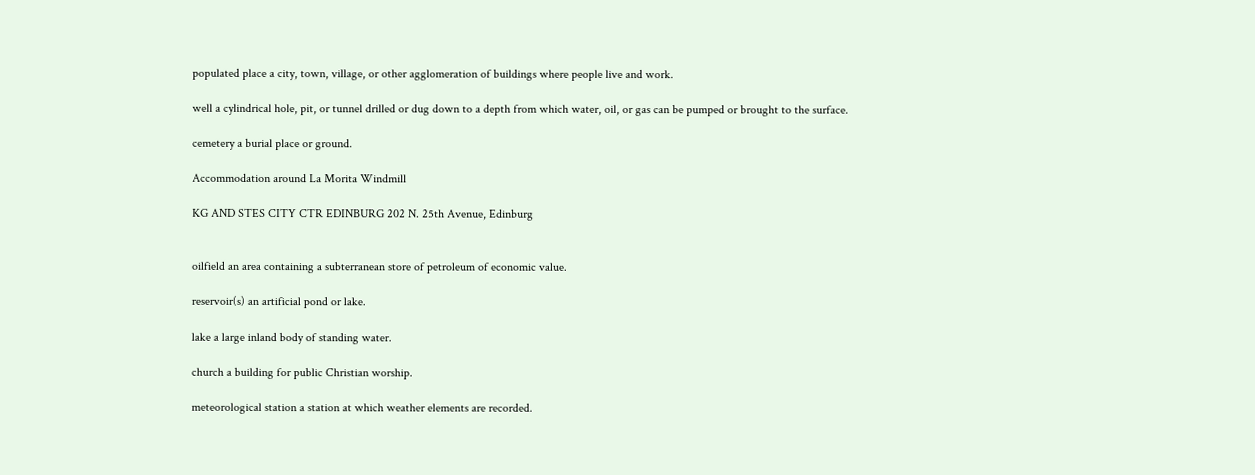populated place a city, town, village, or other agglomeration of buildings where people live and work.

well a cylindrical hole, pit, or tunnel drilled or dug down to a depth from which water, oil, or gas can be pumped or brought to the surface.

cemetery a burial place or ground.

Accommodation around La Morita Windmill

KG AND STES CITY CTR EDINBURG 202 N. 25th Avenue, Edinburg


oilfield an area containing a subterranean store of petroleum of economic value.

reservoir(s) an artificial pond or lake.

lake a large inland body of standing water.

church a building for public Christian worship.

meteorological station a station at which weather elements are recorded.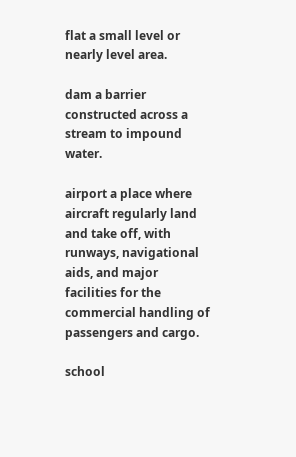flat a small level or nearly level area.

dam a barrier constructed across a stream to impound water.

airport a place where aircraft regularly land and take off, with runways, navigational aids, and major facilities for the commercial handling of passengers and cargo.

school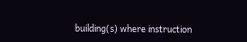building(s) where instruction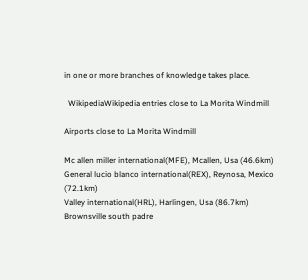in one or more branches of knowledge takes place.

  WikipediaWikipedia entries close to La Morita Windmill

Airports close to La Morita Windmill

Mc allen miller international(MFE), Mcallen, Usa (46.6km)
General lucio blanco international(REX), Reynosa, Mexico (72.1km)
Valley international(HRL), Harlingen, Usa (86.7km)
Brownsville south padre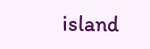island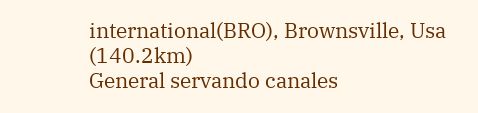international(BRO), Brownsville, Usa (140.2km)
General servando canales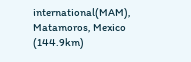international(MAM), Matamoros, Mexico (144.9km)